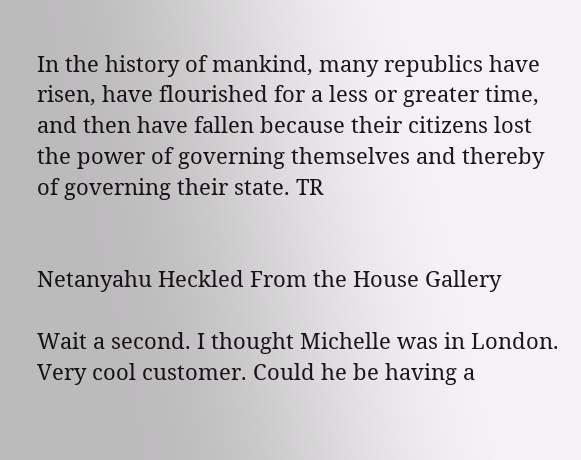In the history of mankind, many republics have risen, have flourished for a less or greater time, and then have fallen because their citizens lost the power of governing themselves and thereby of governing their state. TR


Netanyahu Heckled From the House Gallery

Wait a second. I thought Michelle was in London. Very cool customer. Could he be having a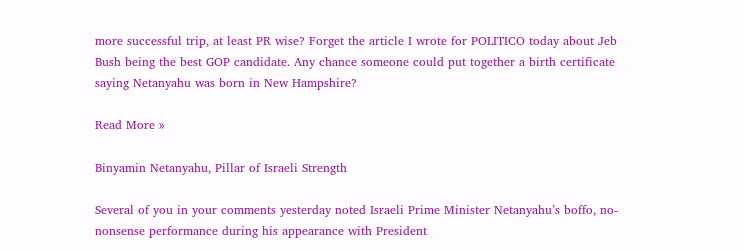more successful trip, at least PR wise? Forget the article I wrote for POLITICO today about Jeb Bush being the best GOP candidate. Any chance someone could put together a birth certificate saying Netanyahu was born in New Hampshire?

Read More »

Binyamin Netanyahu, Pillar of Israeli Strength

Several of you in your comments yesterday noted Israeli Prime Minister Netanyahu’s boffo, no-nonsense performance during his appearance with President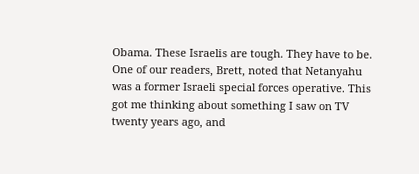Obama. These Israelis are tough. They have to be. One of our readers, Brett, noted that Netanyahu was a former Israeli special forces operative. This got me thinking about something I saw on TV twenty years ago, and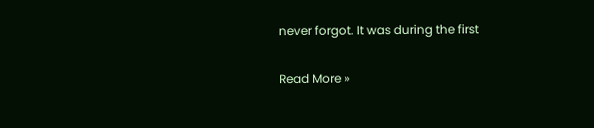never forgot. It was during the first

Read More »